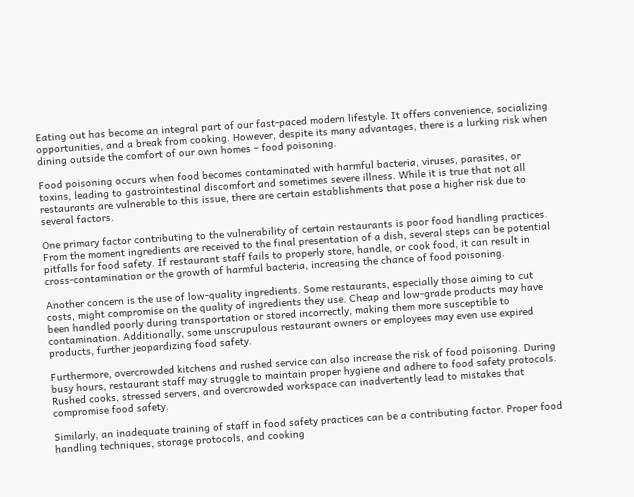Eating out has become an integral part of our fast-paced modern lifestyle. It offers convenience, socializing opportunities, and a break from cooking. However, despite its many advantages, there is a lurking risk when dining outside the comfort of our own homes – food poisoning.

Food poisoning occurs when food becomes contaminated with harmful bacteria, viruses, parasites, or toxins, leading to gastrointestinal discomfort and sometimes severe illness. While it is true that not all restaurants are vulnerable to this issue, there are certain establishments that pose a higher risk due to several factors.

One primary factor contributing to the vulnerability of certain restaurants is poor food handling practices. From the moment ingredients are received to the final presentation of a dish, several steps can be potential pitfalls for food safety. If restaurant staff fails to properly store, handle, or cook food, it can result in cross-contamination or the growth of harmful bacteria, increasing the chance of food poisoning.

Another concern is the use of low-quality ingredients. Some restaurants, especially those aiming to cut costs, might compromise on the quality of ingredients they use. Cheap and low-grade products may have been handled poorly during transportation or stored incorrectly, making them more susceptible to contamination. Additionally, some unscrupulous restaurant owners or employees may even use expired products, further jeopardizing food safety.

Furthermore, overcrowded kitchens and rushed service can also increase the risk of food poisoning. During busy hours, restaurant staff may struggle to maintain proper hygiene and adhere to food safety protocols. Rushed cooks, stressed servers, and overcrowded workspace can inadvertently lead to mistakes that compromise food safety.

Similarly, an inadequate training of staff in food safety practices can be a contributing factor. Proper food handling techniques, storage protocols, and cooking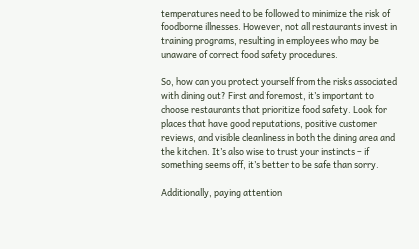temperatures need to be followed to minimize the risk of foodborne illnesses. However, not all restaurants invest in training programs, resulting in employees who may be unaware of correct food safety procedures.

So, how can you protect yourself from the risks associated with dining out? First and foremost, it’s important to choose restaurants that prioritize food safety. Look for places that have good reputations, positive customer reviews, and visible cleanliness in both the dining area and the kitchen. It’s also wise to trust your instincts – if something seems off, it’s better to be safe than sorry.

Additionally, paying attention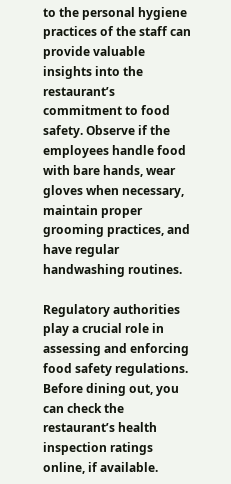to the personal hygiene practices of the staff can provide valuable insights into the restaurant’s commitment to food safety. Observe if the employees handle food with bare hands, wear gloves when necessary, maintain proper grooming practices, and have regular handwashing routines.

Regulatory authorities play a crucial role in assessing and enforcing food safety regulations. Before dining out, you can check the restaurant’s health inspection ratings online, if available.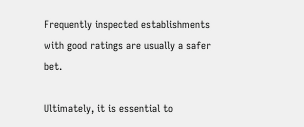Frequently inspected establishments with good ratings are usually a safer bet.

Ultimately, it is essential to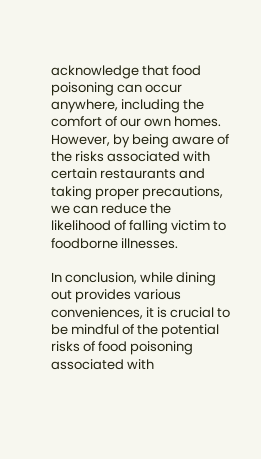acknowledge that food poisoning can occur anywhere, including the comfort of our own homes. However, by being aware of the risks associated with certain restaurants and taking proper precautions, we can reduce the likelihood of falling victim to foodborne illnesses.

In conclusion, while dining out provides various conveniences, it is crucial to be mindful of the potential risks of food poisoning associated with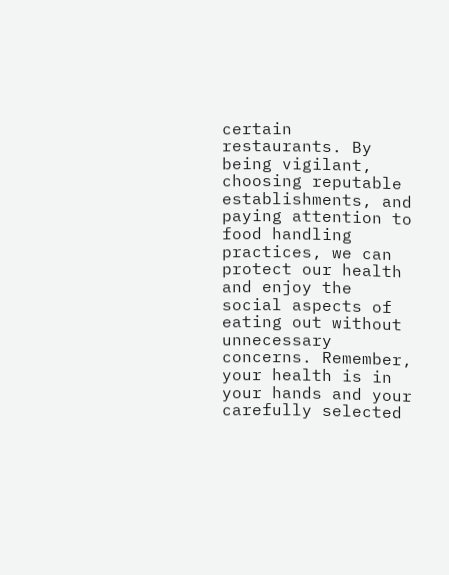certain restaurants. By being vigilant, choosing reputable establishments, and paying attention to food handling practices, we can protect our health and enjoy the social aspects of eating out without unnecessary concerns. Remember, your health is in your hands and your carefully selected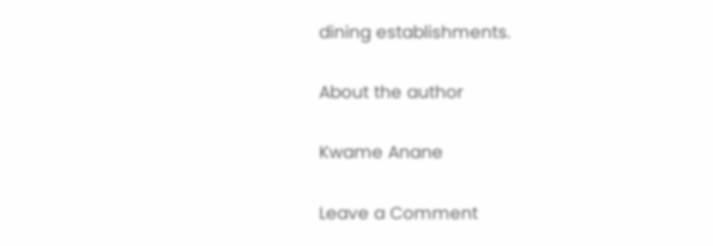dining establishments.

About the author

Kwame Anane

Leave a Comment